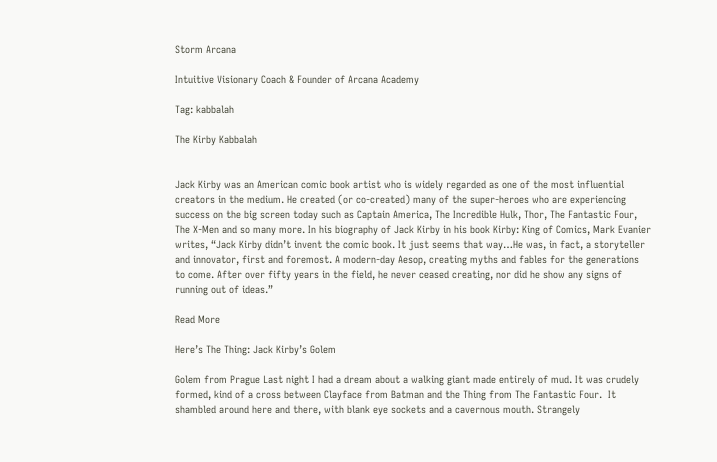Storm Arcana

Intuitive Visionary Coach & Founder of Arcana Academy

Tag: kabbalah

The Kirby Kabbalah


Jack Kirby was an American comic book artist who is widely regarded as one of the most influential creators in the medium. He created (or co-created) many of the super-heroes who are experiencing success on the big screen today such as Captain America, The Incredible Hulk, Thor, The Fantastic Four, The X-Men and so many more. In his biography of Jack Kirby in his book Kirby: King of Comics, Mark Evanier writes, “Jack Kirby didn’t invent the comic book. It just seems that way…He was, in fact, a storyteller and innovator, first and foremost. A modern-day Aesop, creating myths and fables for the generations to come. After over fifty years in the field, he never ceased creating, nor did he show any signs of running out of ideas.”

Read More

Here’s The Thing: Jack Kirby’s Golem

Golem from Prague Last night I had a dream about a walking giant made entirely of mud. It was crudely formed, kind of a cross between Clayface from Batman and the Thing from The Fantastic Four.  It shambled around here and there, with blank eye sockets and a cavernous mouth. Strangely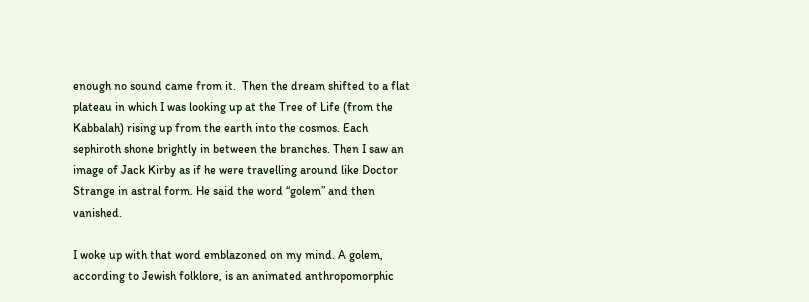enough no sound came from it.  Then the dream shifted to a flat plateau in which I was looking up at the Tree of Life (from the Kabbalah) rising up from the earth into the cosmos. Each sephiroth shone brightly in between the branches. Then I saw an image of Jack Kirby as if he were travelling around like Doctor Strange in astral form. He said the word “golem” and then vanished.

I woke up with that word emblazoned on my mind. A golem, according to Jewish folklore, is an animated anthropomorphic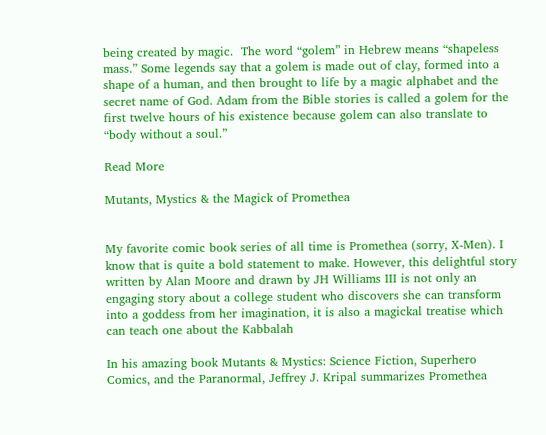being created by magic.  The word “golem” in Hebrew means “shapeless mass.” Some legends say that a golem is made out of clay, formed into a shape of a human, and then brought to life by a magic alphabet and the secret name of God. Adam from the Bible stories is called a golem for the first twelve hours of his existence because golem can also translate to “body without a soul.”

Read More

Mutants, Mystics & the Magick of Promethea


My favorite comic book series of all time is Promethea (sorry, X-Men). I know that is quite a bold statement to make. However, this delightful story written by Alan Moore and drawn by JH Williams III is not only an engaging story about a college student who discovers she can transform into a goddess from her imagination, it is also a magickal treatise which can teach one about the Kabbalah

In his amazing book Mutants & Mystics: Science Fiction, Superhero Comics, and the Paranormal, Jeffrey J. Kripal summarizes Promethea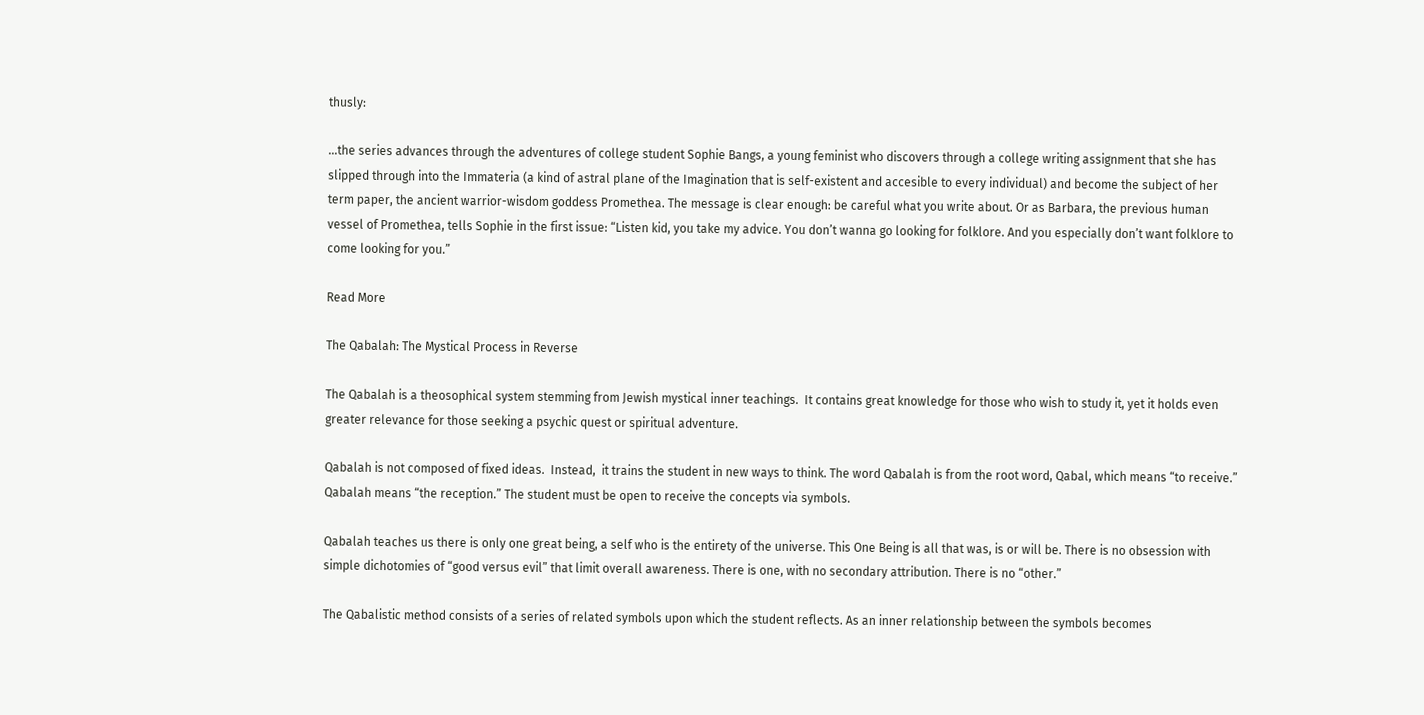thusly:

…the series advances through the adventures of college student Sophie Bangs, a young feminist who discovers through a college writing assignment that she has slipped through into the Immateria (a kind of astral plane of the Imagination that is self-existent and accesible to every individual) and become the subject of her term paper, the ancient warrior-wisdom goddess Promethea. The message is clear enough: be careful what you write about. Or as Barbara, the previous human vessel of Promethea, tells Sophie in the first issue: “Listen kid, you take my advice. You don’t wanna go looking for folklore. And you especially don’t want folklore to come looking for you.”

Read More

The Qabalah: The Mystical Process in Reverse

The Qabalah is a theosophical system stemming from Jewish mystical inner teachings.  It contains great knowledge for those who wish to study it, yet it holds even greater relevance for those seeking a psychic quest or spiritual adventure.

Qabalah is not composed of fixed ideas.  Instead,  it trains the student in new ways to think. The word Qabalah is from the root word, Qabal, which means “to receive.” Qabalah means “the reception.” The student must be open to receive the concepts via symbols.

Qabalah teaches us there is only one great being, a self who is the entirety of the universe. This One Being is all that was, is or will be. There is no obsession with simple dichotomies of “good versus evil” that limit overall awareness. There is one, with no secondary attribution. There is no “other.”

The Qabalistic method consists of a series of related symbols upon which the student reflects. As an inner relationship between the symbols becomes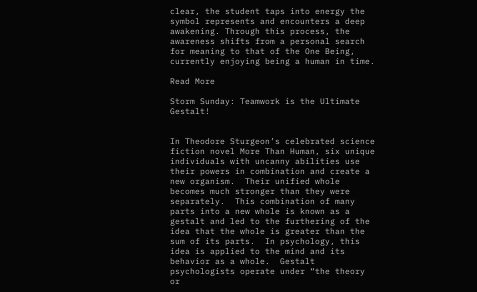clear, the student taps into energy the symbol represents and encounters a deep awakening. Through this process, the awareness shifts from a personal search for meaning to that of the One Being, currently enjoying being a human in time.

Read More

Storm Sunday: Teamwork is the Ultimate Gestalt!


In Theodore Sturgeon’s celebrated science fiction novel More Than Human, six unique individuals with uncanny abilities use  their powers in combination and create a new organism.  Their unified whole becomes much stronger than they were separately.  This combination of many parts into a new whole is known as a gestalt and led to the furthering of the idea that the whole is greater than the sum of its parts.  In psychology, this idea is applied to the mind and its behavior as a whole.  Gestalt psychologists operate under “the theory or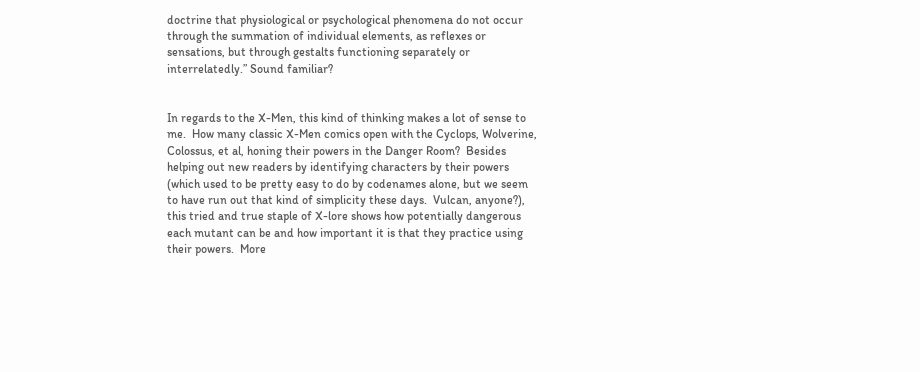doctrine that physiological or psychological phenomena do not occur through the summation of individual elements, as reflexes or sensations, but through gestalts functioning separately or interrelatedly.” Sound familiar?


In regards to the X-Men, this kind of thinking makes a lot of sense to me.  How many classic X-Men comics open with the Cyclops, Wolverine, Colossus, et al, honing their powers in the Danger Room?  Besides helping out new readers by identifying characters by their powers (which used to be pretty easy to do by codenames alone, but we seem to have run out that kind of simplicity these days.  Vulcan, anyone?), this tried and true staple of X-lore shows how potentially dangerous each mutant can be and how important it is that they practice using their powers.  More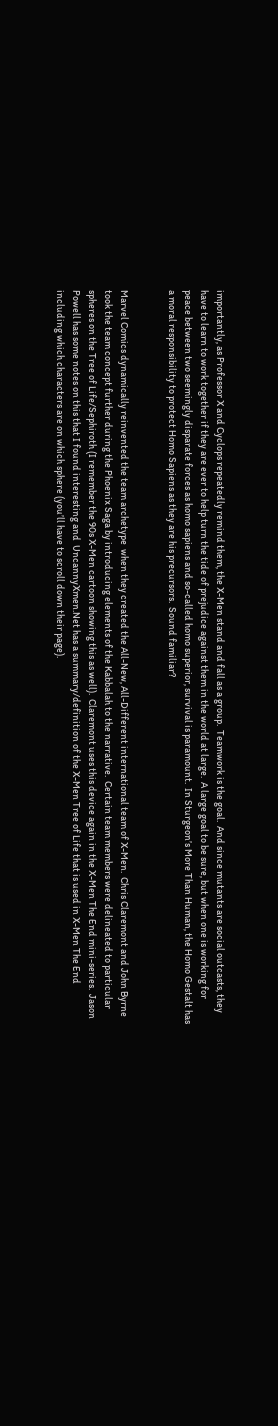importantly, as Professor X and Cyclops repeatedly remind them, the X-Men stand and fall as a group.  Teamwork is the goal.  And since mutants are social outcasts, they have to learn to work together if they are ever to help turn the tide of prejudice against them in the world at large.  A large goal to be sure, but when one is working for peace between two seemingly disparate forces as homo sapiens and so-called homo superior, survival is paramount.  In Sturgeon’s More Than Human, the Homo Gestalt has a moral responsibility to protect Homo Sapiens as they are his precursors.  Sound familiar?


Marvel Comics dynamically reinvented the team archetype  when they created the All-New, All-Different international team of X-Men.  Chris Claremont and John Byrne took the team concept further during the Phoenix Saga by introducing elements of the Kabbalah to the narrative.  Certain team members were delineated to particular spheres on the Tree of Life/Sephiroth (I remember the 90s X-Men cartoon showing this as well).  Claremont uses this device again in the X-Men The End mini-series.  Jason Powell has some notes on this that I found interesting and  UncannyXmen.Net has a summary/definition of the X-Men Tree of Life that is used in X-Men The End including which characters are on which sphere (you’ll have to scroll down their page).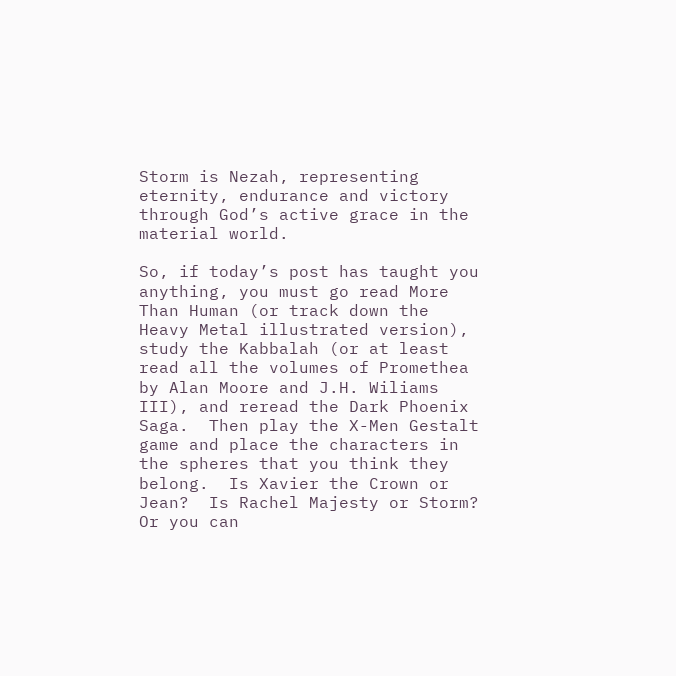Storm is Nezah, representing eternity, endurance and victory through God’s active grace in the material world.

So, if today’s post has taught you anything, you must go read More Than Human (or track down the Heavy Metal illustrated version), study the Kabbalah (or at least read all the volumes of Promethea by Alan Moore and J.H. Wiliams III), and reread the Dark Phoenix Saga.  Then play the X-Men Gestalt game and place the characters in the spheres that you think they belong.  Is Xavier the Crown or Jean?  Is Rachel Majesty or Storm?  Or you can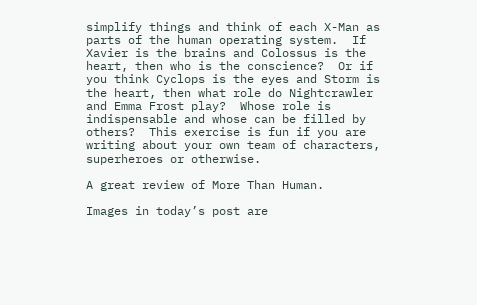simplify things and think of each X-Man as parts of the human operating system.  If Xavier is the brains and Colossus is the heart, then who is the conscience?  Or if you think Cyclops is the eyes and Storm is the heart, then what role do Nightcrawler and Emma Frost play?  Whose role is indispensable and whose can be filled by others?  This exercise is fun if you are writing about your own team of characters, superheroes or otherwise.

A great review of More Than Human.

Images in today’s post are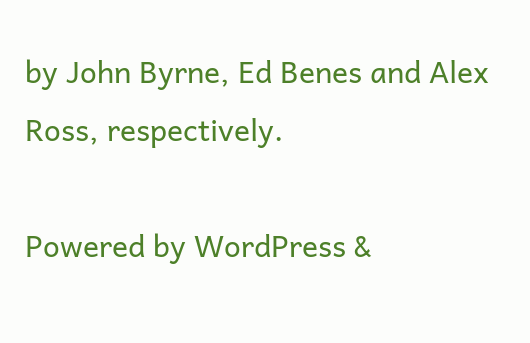by John Byrne, Ed Benes and Alex Ross, respectively.

Powered by WordPress &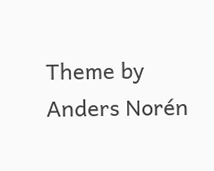Theme by Anders Norén